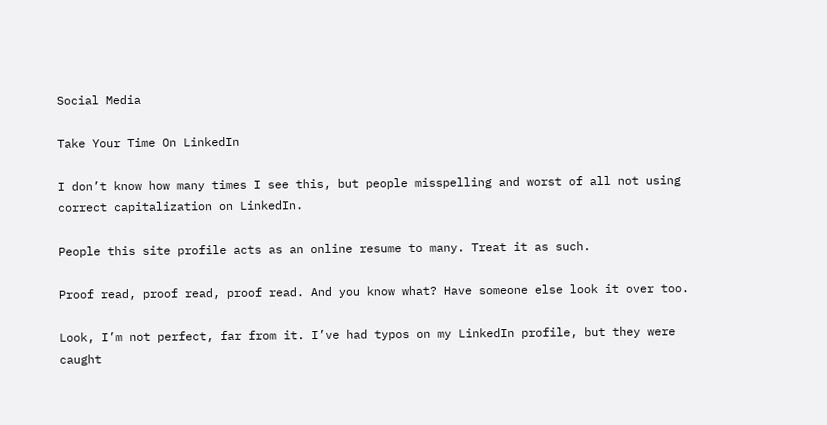Social Media

Take Your Time On LinkedIn

I don’t know how many times I see this, but people misspelling and worst of all not using correct capitalization on LinkedIn.

People this site profile acts as an online resume to many. Treat it as such.

Proof read, proof read, proof read. And you know what? Have someone else look it over too.

Look, I’m not perfect, far from it. I’ve had typos on my LinkedIn profile, but they were caught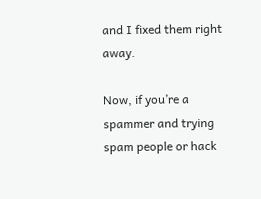and I fixed them right away.

Now, if you’re a spammer and trying spam people or hack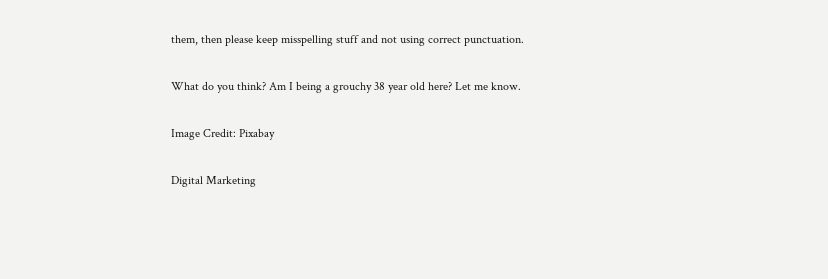them, then please keep misspelling stuff and not using correct punctuation.

What do you think? Am I being a grouchy 38 year old here? Let me know.

Image Credit: Pixabay

Digital Marketing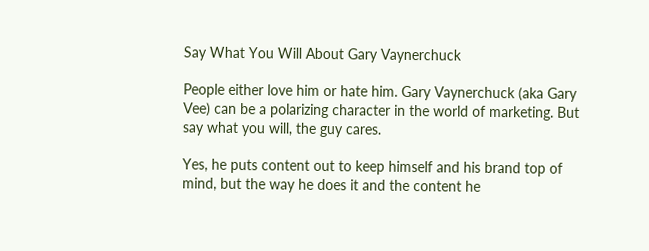Say What You Will About Gary Vaynerchuck

People either love him or hate him. Gary Vaynerchuck (aka Gary Vee) can be a polarizing character in the world of marketing. But say what you will, the guy cares.

Yes, he puts content out to keep himself and his brand top of mind, but the way he does it and the content he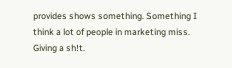provides shows something. Something I think a lot of people in marketing miss. Giving a sh!t.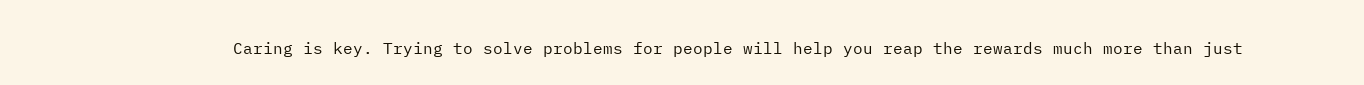Caring is key. Trying to solve problems for people will help you reap the rewards much more than just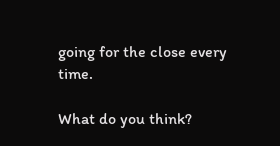going for the close every time.

What do you think?